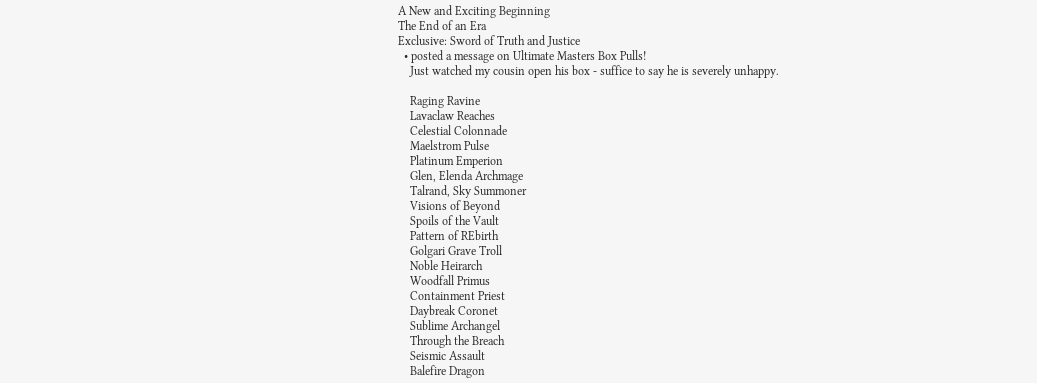A New and Exciting Beginning
The End of an Era
Exclusive: Sword of Truth and Justice
  • posted a message on Ultimate Masters Box Pulls!
    Just watched my cousin open his box - suffice to say he is severely unhappy.

    Raging Ravine
    Lavaclaw Reaches
    Celestial Colonnade
    Maelstrom Pulse
    Platinum Emperion
    Glen, Elenda Archmage
    Talrand, Sky Summoner
    Visions of Beyond
    Spoils of the Vault
    Pattern of REbirth
    Golgari Grave Troll
    Noble Heirarch
    Woodfall Primus
    Containment Priest
    Daybreak Coronet
    Sublime Archangel
    Through the Breach
    Seismic Assault
    Balefire Dragon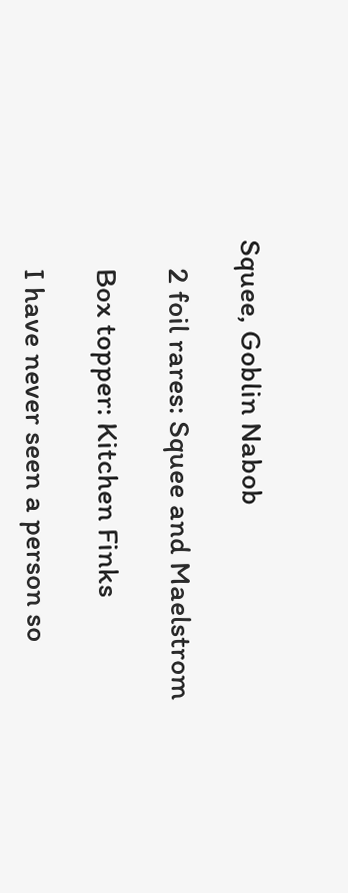Squee, Goblin Nabob

    2 foil rares: Squee and Maelstrom

    Box topper: Kitchen Finks

    I have never seen a person so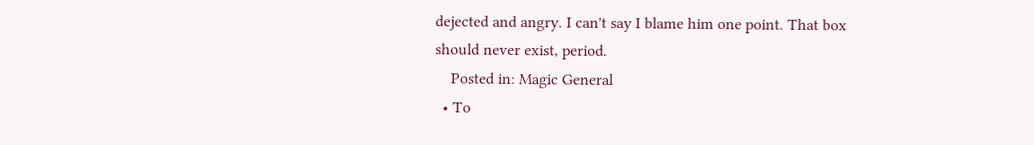dejected and angry. I can't say I blame him one point. That box should never exist, period.
    Posted in: Magic General
  • To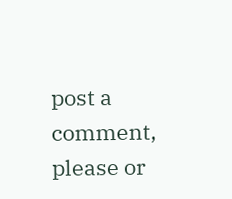post a comment, please or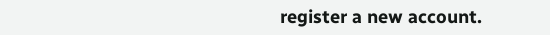register a new account.